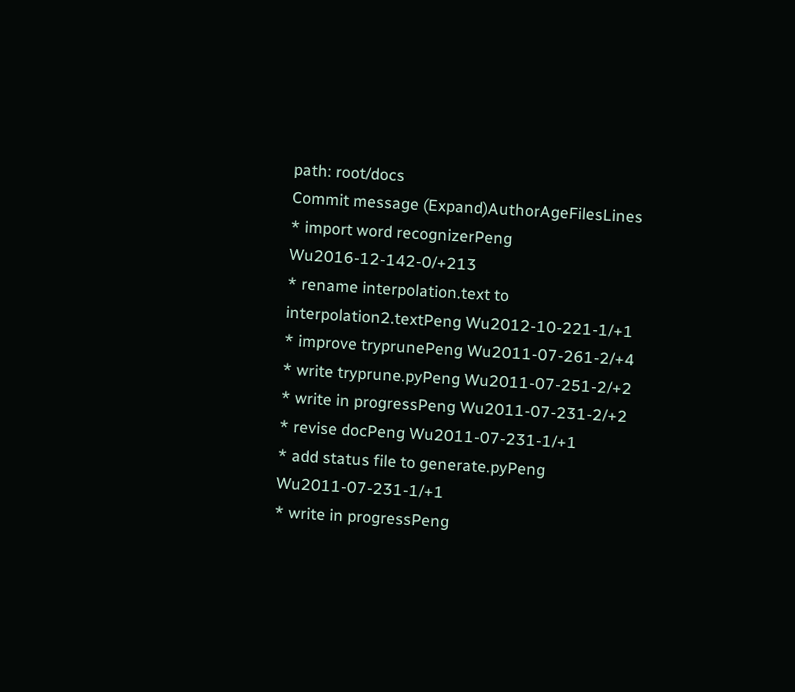path: root/docs
Commit message (Expand)AuthorAgeFilesLines
* import word recognizerPeng Wu2016-12-142-0/+213
* rename interpolation.text to interpolation2.textPeng Wu2012-10-221-1/+1
* improve tryprunePeng Wu2011-07-261-2/+4
* write tryprune.pyPeng Wu2011-07-251-2/+2
* write in progressPeng Wu2011-07-231-2/+2
* revise docPeng Wu2011-07-231-1/+1
* add status file to generate.pyPeng Wu2011-07-231-1/+1
* write in progressPeng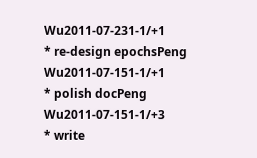Wu2011-07-231-1/+1
* re-design epochsPeng Wu2011-07-151-1/+1
* polish docPeng Wu2011-07-151-1/+3
* write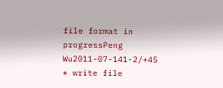file format in progressPeng Wu2011-07-141-2/+45
* write file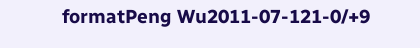formatPeng Wu2011-07-121-0/+9